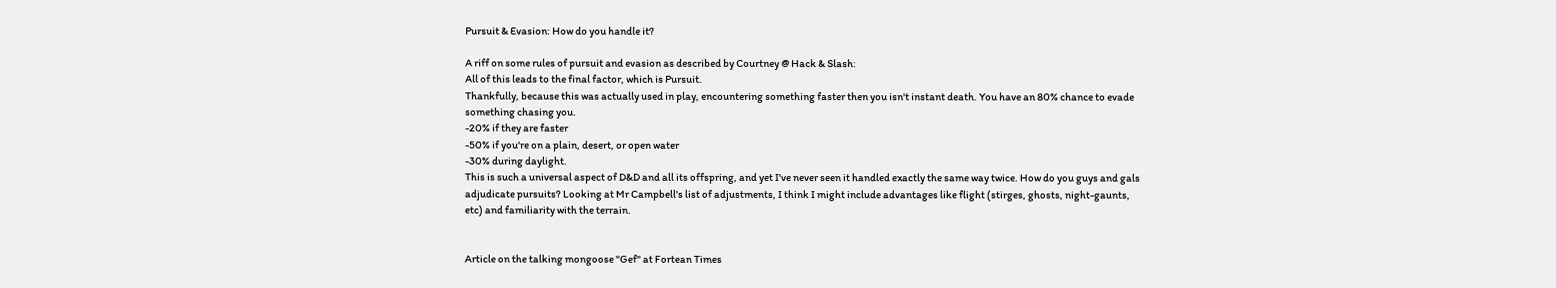Pursuit & Evasion: How do you handle it?

A riff on some rules of pursuit and evasion as described by Courtney @ Hack & Slash:
All of this leads to the final factor, which is Pursuit.
Thankfully, because this was actually used in play, encountering something faster then you isn't instant death. You have an 80% chance to evade something chasing you.
-20% if they are faster
-50% if you're on a plain, desert, or open water
-30% during daylight.
This is such a universal aspect of D&D and all its offspring, and yet I've never seen it handled exactly the same way twice. How do you guys and gals adjudicate pursuits? Looking at Mr Campbell's list of adjustments, I think I might include advantages like flight (stirges, ghosts, night-gaunts, etc) and familiarity with the terrain.


Article on the talking mongoose "Gef" at Fortean Times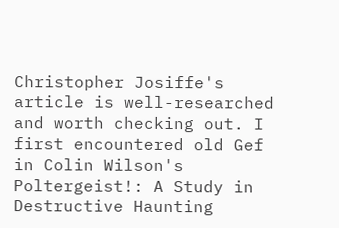Christopher Josiffe's article is well-researched and worth checking out. I first encountered old Gef in Colin Wilson's Poltergeist!: A Study in Destructive Haunting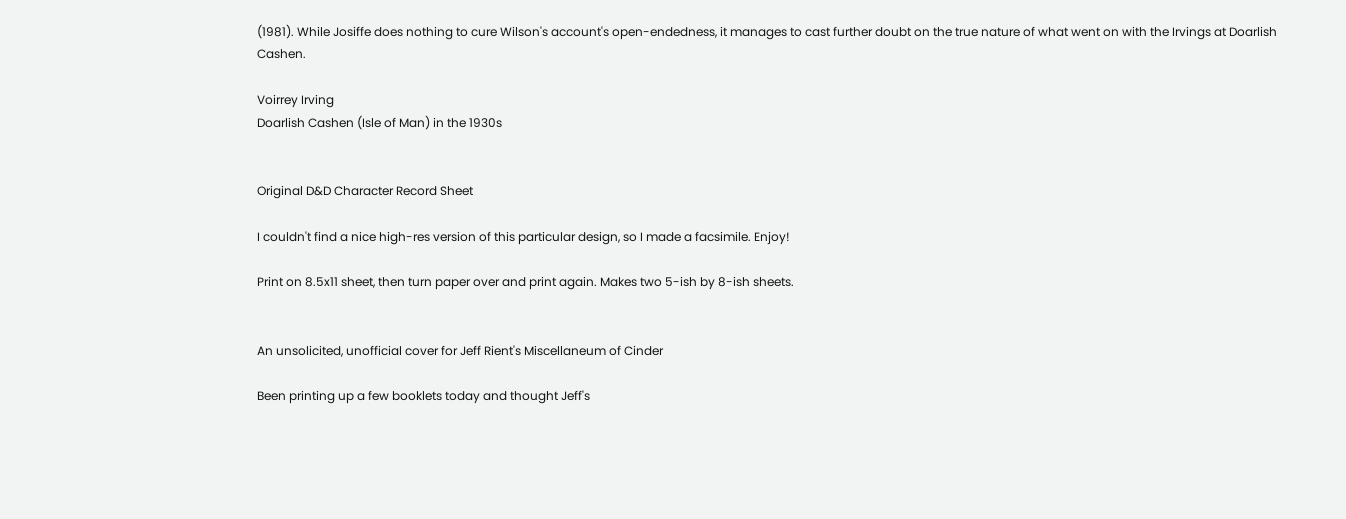(1981). While Josiffe does nothing to cure Wilson's account's open-endedness, it manages to cast further doubt on the true nature of what went on with the Irvings at Doarlish Cashen.

Voirrey Irving
Doarlish Cashen (Isle of Man) in the 1930s


Original D&D Character Record Sheet

I couldn't find a nice high-res version of this particular design, so I made a facsimile. Enjoy!

Print on 8.5x11 sheet, then turn paper over and print again. Makes two 5-ish by 8-ish sheets.


An unsolicited, unofficial cover for Jeff Rient's Miscellaneum of Cinder

Been printing up a few booklets today and thought Jeff's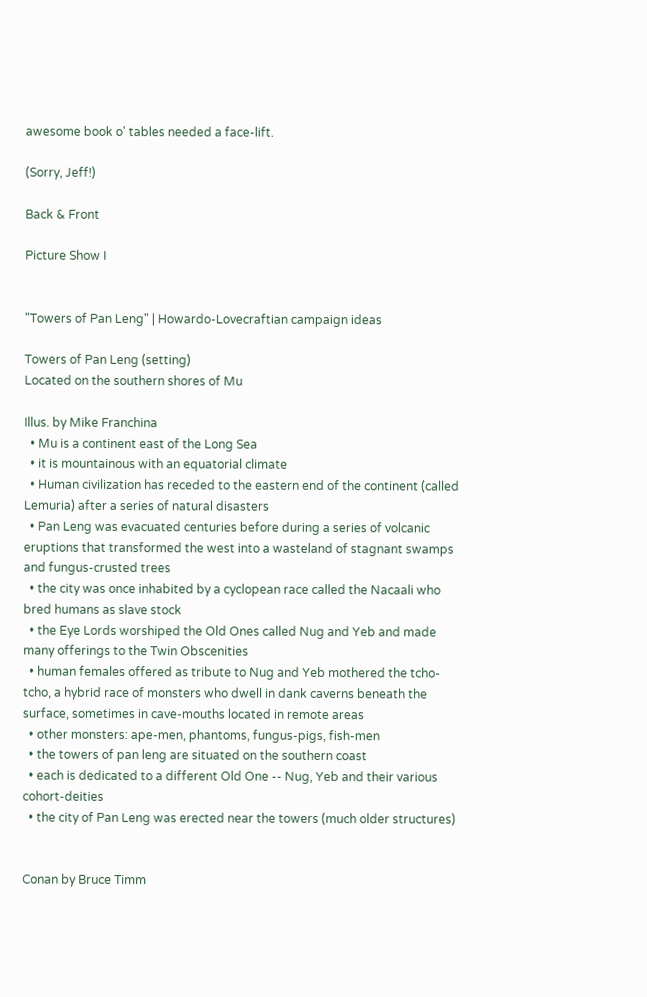awesome book o' tables needed a face-lift.

(Sorry, Jeff!)

Back & Front

Picture Show I


"Towers of Pan Leng" | Howardo-Lovecraftian campaign ideas

Towers of Pan Leng (setting)
Located on the southern shores of Mu

Illus. by Mike Franchina
  • Mu is a continent east of the Long Sea
  • it is mountainous with an equatorial climate
  • Human civilization has receded to the eastern end of the continent (called Lemuria) after a series of natural disasters
  • Pan Leng was evacuated centuries before during a series of volcanic eruptions that transformed the west into a wasteland of stagnant swamps and fungus-crusted trees
  • the city was once inhabited by a cyclopean race called the Nacaali who bred humans as slave stock
  • the Eye Lords worshiped the Old Ones called Nug and Yeb and made many offerings to the Twin Obscenities
  • human females offered as tribute to Nug and Yeb mothered the tcho-tcho, a hybrid race of monsters who dwell in dank caverns beneath the surface, sometimes in cave-mouths located in remote areas
  • other monsters: ape-men, phantoms, fungus-pigs, fish-men
  • the towers of pan leng are situated on the southern coast
  • each is dedicated to a different Old One -- Nug, Yeb and their various cohort-deities
  • the city of Pan Leng was erected near the towers (much older structures)


Conan by Bruce Timm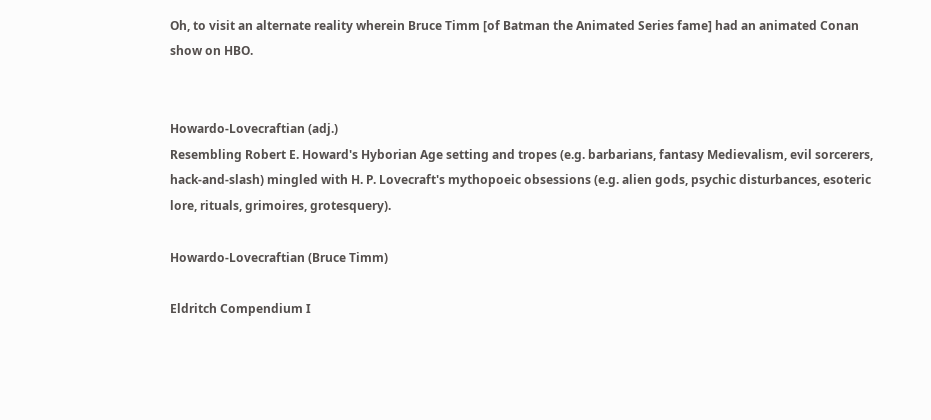Oh, to visit an alternate reality wherein Bruce Timm [of Batman the Animated Series fame] had an animated Conan show on HBO.


Howardo-Lovecraftian (adj.)
Resembling Robert E. Howard's Hyborian Age setting and tropes (e.g. barbarians, fantasy Medievalism, evil sorcerers, hack-and-slash) mingled with H. P. Lovecraft's mythopoeic obsessions (e.g. alien gods, psychic disturbances, esoteric lore, rituals, grimoires, grotesquery).

Howardo-Lovecraftian (Bruce Timm)

Eldritch Compendium I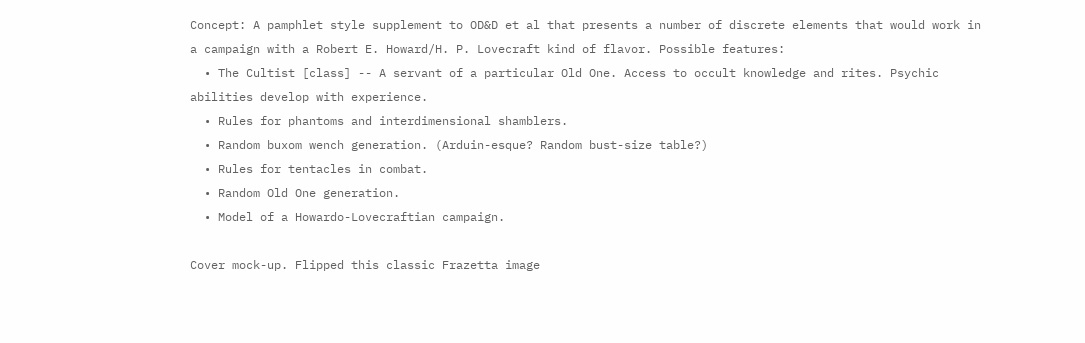Concept: A pamphlet style supplement to OD&D et al that presents a number of discrete elements that would work in a campaign with a Robert E. Howard/H. P. Lovecraft kind of flavor. Possible features:
  • The Cultist [class] -- A servant of a particular Old One. Access to occult knowledge and rites. Psychic abilities develop with experience.
  • Rules for phantoms and interdimensional shamblers.
  • Random buxom wench generation. (Arduin-esque? Random bust-size table?)
  • Rules for tentacles in combat.
  • Random Old One generation.
  • Model of a Howardo-Lovecraftian campaign.

Cover mock-up. Flipped this classic Frazetta image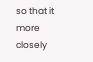so that it more closely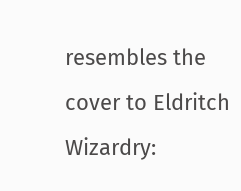resembles the cover to Eldritch Wizardry: